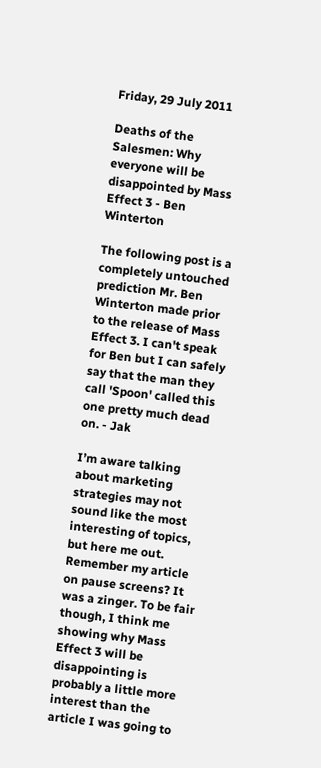Friday, 29 July 2011

Deaths of the Salesmen: Why everyone will be disappointed by Mass Effect 3 - Ben Winterton

The following post is a completely untouched prediction Mr. Ben Winterton made prior to the release of Mass Effect 3. I can't speak for Ben but I can safely say that the man they call 'Spoon' called this one pretty much dead on. - Jak

I’m aware talking about marketing strategies may not sound like the most interesting of topics, but here me out. Remember my article on pause screens? It was a zinger. To be fair though, I think me showing why Mass Effect 3 will be disappointing is probably a little more interest than the article I was going to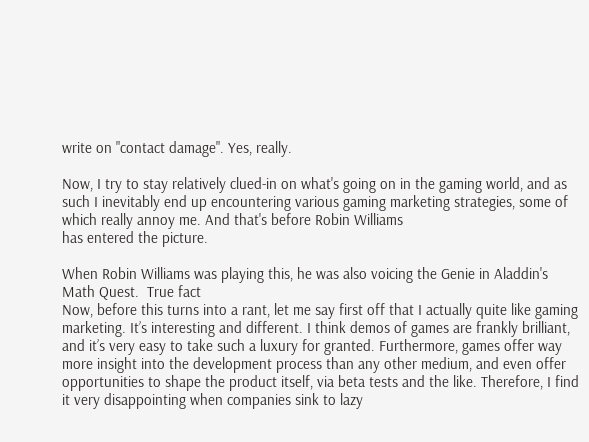write on "contact damage". Yes, really.

Now, I try to stay relatively clued-in on what's going on in the gaming world, and as such I inevitably end up encountering various gaming marketing strategies, some of which really annoy me. And that's before Robin Williams
has entered the picture.

When Robin Williams was playing this, he was also voicing the Genie in Aladdin's Math Quest.  True fact
Now, before this turns into a rant, let me say first off that I actually quite like gaming marketing. It’s interesting and different. I think demos of games are frankly brilliant, and it’s very easy to take such a luxury for granted. Furthermore, games offer way more insight into the development process than any other medium, and even offer opportunities to shape the product itself, via beta tests and the like. Therefore, I find it very disappointing when companies sink to lazy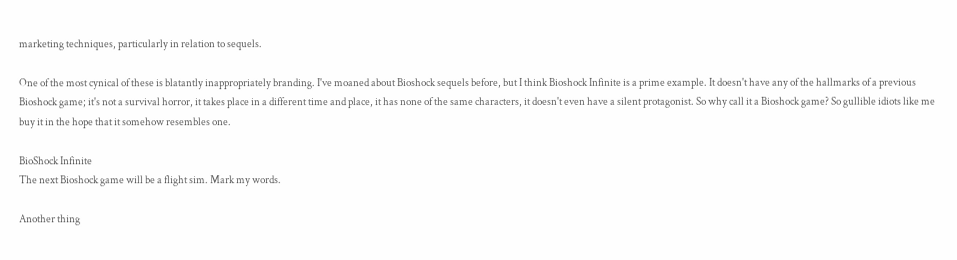marketing techniques, particularly in relation to sequels.

One of the most cynical of these is blatantly inappropriately branding. I've moaned about Bioshock sequels before, but I think Bioshock Infinite is a prime example. It doesn't have any of the hallmarks of a previous Bioshock game; it's not a survival horror, it takes place in a different time and place, it has none of the same characters, it doesn't even have a silent protagonist. So why call it a Bioshock game? So gullible idiots like me buy it in the hope that it somehow resembles one.

BioShock Infinite
The next Bioshock game will be a flight sim. Mark my words.

Another thing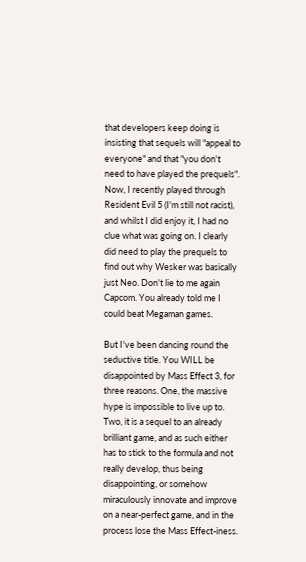that developers keep doing is insisting that sequels will "appeal to everyone" and that "you don't need to have played the prequels". Now, I recently played through Resident Evil 5 (I'm still not racist), and whilst I did enjoy it, I had no clue what was going on. I clearly did need to play the prequels to find out why Wesker was basically just Neo. Don't lie to me again Capcom. You already told me I could beat Megaman games.

But I've been dancing round the seductive title. You WILL be disappointed by Mass Effect 3, for three reasons. One, the massive hype is impossible to live up to. Two, it is a sequel to an already brilliant game, and as such either has to stick to the formula and not really develop, thus being disappointing, or somehow miraculously innovate and improve on a near-perfect game, and in the process lose the Mass Effect-iness.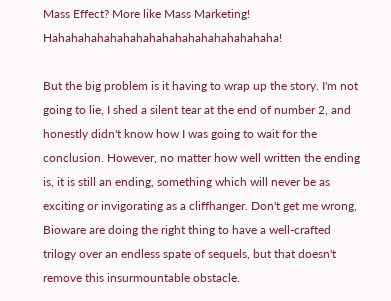Mass Effect? More like Mass Marketing! Hahahahahahahahahahahahahahahahahaha!

But the big problem is it having to wrap up the story. I'm not going to lie, I shed a silent tear at the end of number 2, and honestly didn't know how I was going to wait for the conclusion. However, no matter how well written the ending is, it is still an ending, something which will never be as exciting or invigorating as a cliffhanger. Don't get me wrong, Bioware are doing the right thing to have a well-crafted trilogy over an endless spate of sequels, but that doesn't remove this insurmountable obstacle.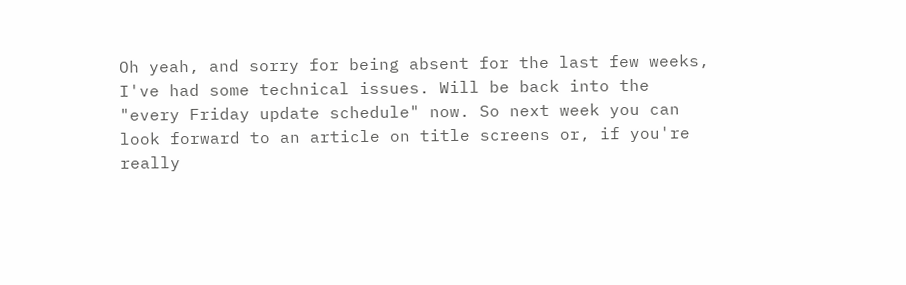Oh yeah, and sorry for being absent for the last few weeks, I've had some technical issues. Will be back into the "every Friday update schedule" now. So next week you can look forward to an article on title screens or, if you're really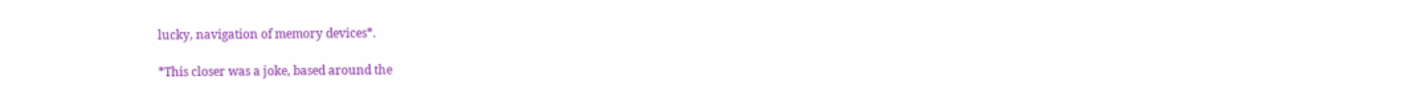lucky, navigation of memory devices*.

*This closer was a joke, based around the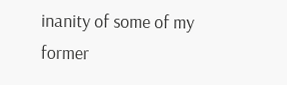inanity of some of my former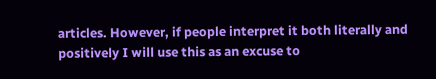articles. However, if people interpret it both literally and positively I will use this as an excuse to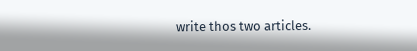write thos two articles.